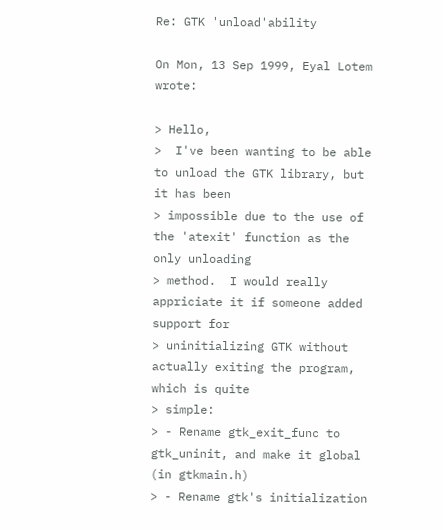Re: GTK 'unload'ability

On Mon, 13 Sep 1999, Eyal Lotem wrote:

> Hello,
>  I've been wanting to be able to unload the GTK library, but it has been
> impossible due to the use of the 'atexit' function as the only unloading
> method.  I would really appriciate it if someone added support for
> uninitializing GTK without actually exiting the program,  which is quite
> simple:
> - Rename gtk_exit_func to gtk_uninit, and make it global (in gtkmain.h)
> - Rename gtk's initialization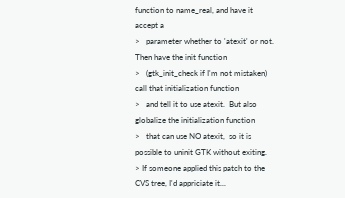function to name_real, and have it accept a
>   parameter whether to 'atexit' or not.  Then have the init function
>   (gtk_init_check if I'm not mistaken) call that initialization function
>   and tell it to use atexit.  But also globalize the initialization function
>   that can use NO atexit,  so it is possible to uninit GTK without exiting.
> If someone applied this patch to the CVS tree, I'd appriciate it...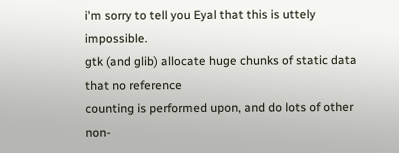i'm sorry to tell you Eyal that this is uttely impossible.
gtk (and glib) allocate huge chunks of static data that no reference
counting is performed upon, and do lots of other non-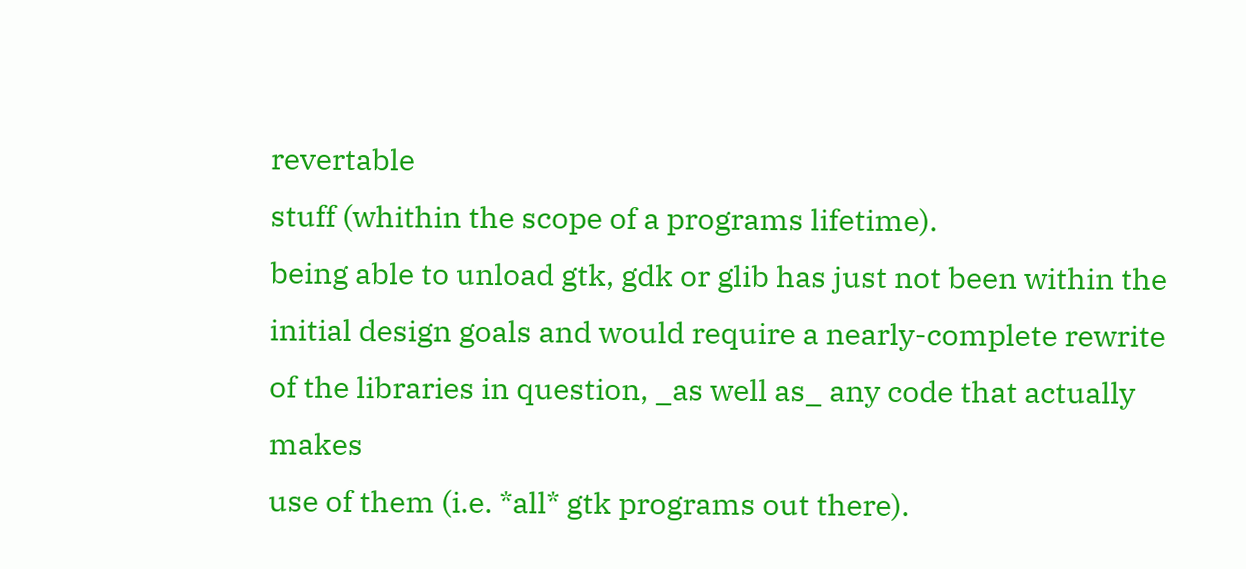revertable
stuff (whithin the scope of a programs lifetime).
being able to unload gtk, gdk or glib has just not been within the
initial design goals and would require a nearly-complete rewrite
of the libraries in question, _as well as_ any code that actually makes
use of them (i.e. *all* gtk programs out there).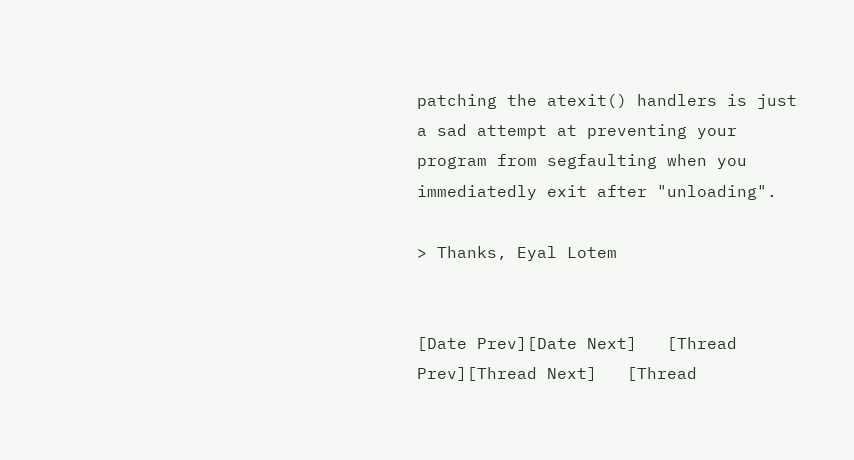patching the atexit() handlers is just a sad attempt at preventing your
program from segfaulting when you immediatedly exit after "unloading".

> Thanks, Eyal Lotem


[Date Prev][Date Next]   [Thread Prev][Thread Next]   [Thread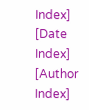Index] [Date Index] [Author Index]